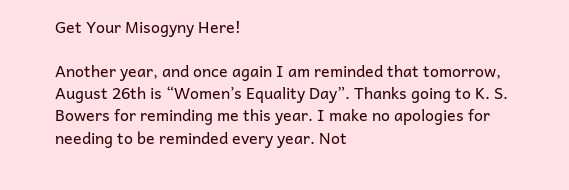Get Your Misogyny Here!

Another year, and once again I am reminded that tomorrow, August 26th is “Women’s Equality Day”. Thanks going to K. S. Bowers for reminding me this year. I make no apologies for needing to be reminded every year. Not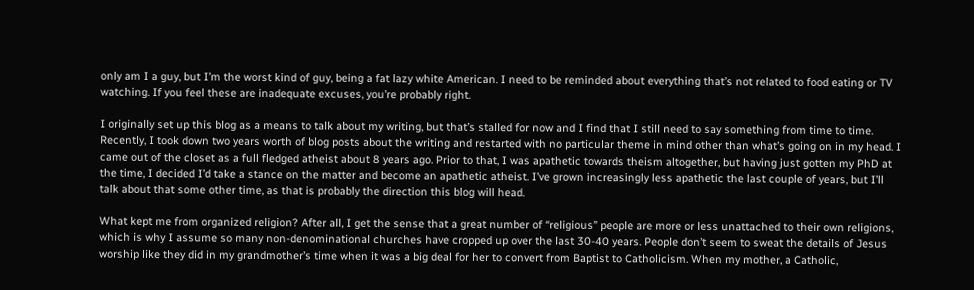only am I a guy, but I’m the worst kind of guy, being a fat lazy white American. I need to be reminded about everything that’s not related to food eating or TV watching. If you feel these are inadequate excuses, you’re probably right.

I originally set up this blog as a means to talk about my writing, but that’s stalled for now and I find that I still need to say something from time to time. Recently, I took down two years worth of blog posts about the writing and restarted with no particular theme in mind other than what’s going on in my head. I came out of the closet as a full fledged atheist about 8 years ago. Prior to that, I was apathetic towards theism altogether, but having just gotten my PhD at the time, I decided I’d take a stance on the matter and become an apathetic atheist. I’ve grown increasingly less apathetic the last couple of years, but I’ll talk about that some other time, as that is probably the direction this blog will head.

What kept me from organized religion? After all, I get the sense that a great number of “religious” people are more or less unattached to their own religions, which is why I assume so many non-denominational churches have cropped up over the last 30-40 years. People don’t seem to sweat the details of Jesus worship like they did in my grandmother’s time when it was a big deal for her to convert from Baptist to Catholicism. When my mother, a Catholic,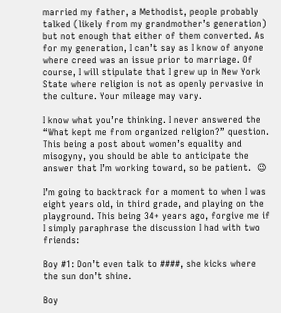married my father, a Methodist, people probably talked (likely from my grandmother’s generation) but not enough that either of them converted. As for my generation, I can’t say as I know of anyone where creed was an issue prior to marriage. Of course, I will stipulate that I grew up in New York State where religion is not as openly pervasive in the culture. Your mileage may vary.

I know what you’re thinking. I never answered the “What kept me from organized religion?” question. This being a post about women’s equality and misogyny, you should be able to anticipate the answer that I’m working toward, so be patient.  😉

I’m going to backtrack for a moment to when I was eight years old, in third grade, and playing on the playground. This being 34+ years ago, forgive me if I simply paraphrase the discussion I had with two friends:

Boy #1: Don’t even talk to ####, she kicks where the sun don’t shine.

Boy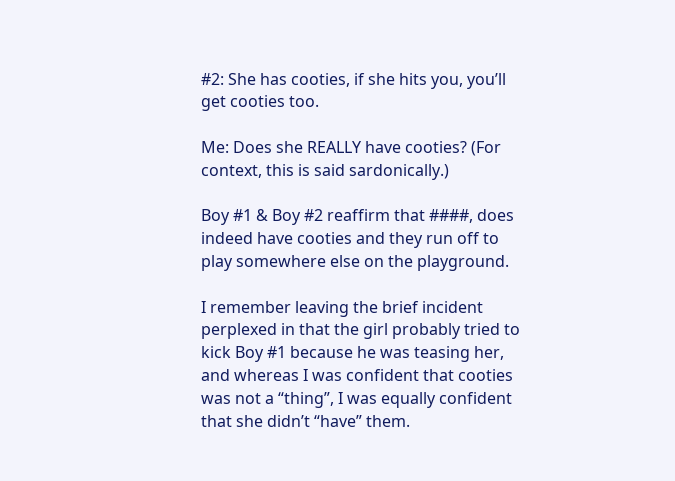#2: She has cooties, if she hits you, you’ll get cooties too.

Me: Does she REALLY have cooties? (For context, this is said sardonically.)

Boy #1 & Boy #2 reaffirm that ####, does indeed have cooties and they run off to play somewhere else on the playground.

I remember leaving the brief incident perplexed in that the girl probably tried to kick Boy #1 because he was teasing her, and whereas I was confident that cooties was not a “thing”, I was equally confident that she didn’t “have” them.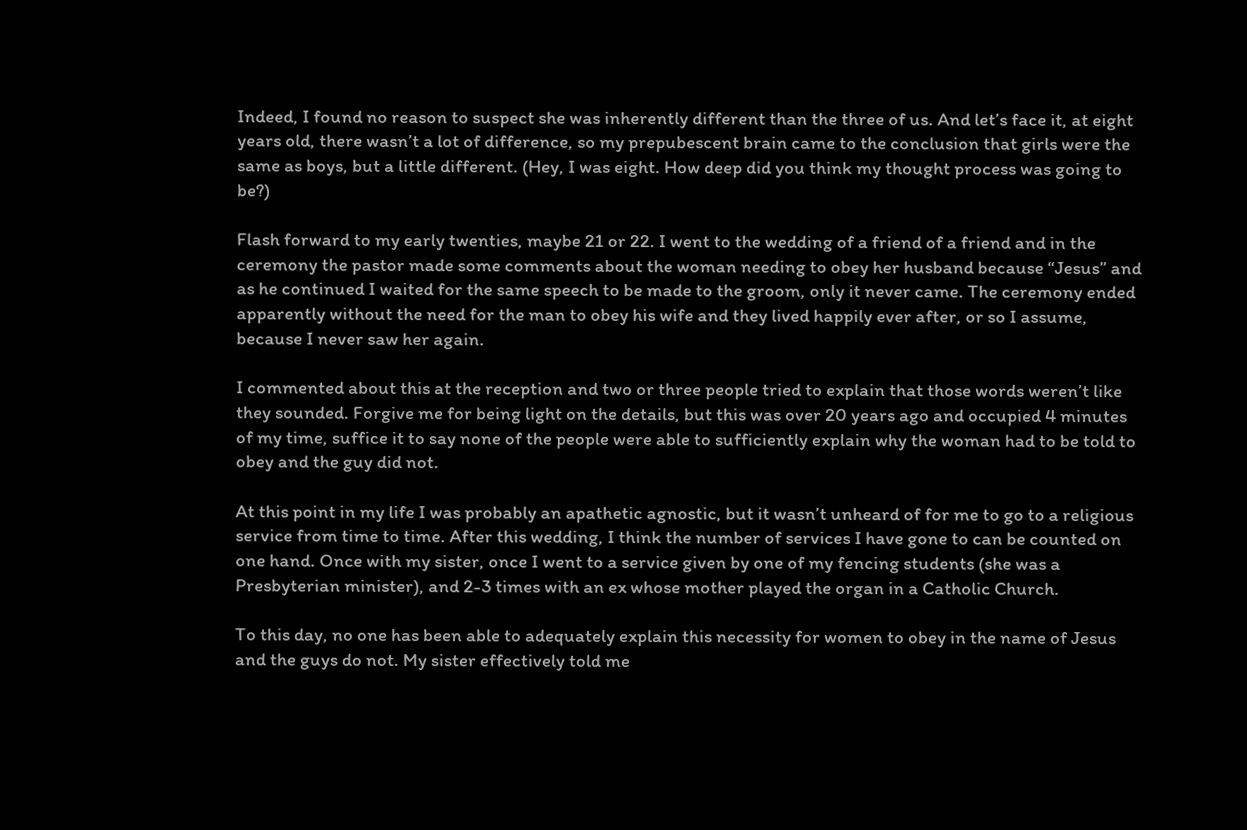Indeed, I found no reason to suspect she was inherently different than the three of us. And let’s face it, at eight years old, there wasn’t a lot of difference, so my prepubescent brain came to the conclusion that girls were the same as boys, but a little different. (Hey, I was eight. How deep did you think my thought process was going to be?)

Flash forward to my early twenties, maybe 21 or 22. I went to the wedding of a friend of a friend and in the ceremony the pastor made some comments about the woman needing to obey her husband because “Jesus” and as he continued I waited for the same speech to be made to the groom, only it never came. The ceremony ended apparently without the need for the man to obey his wife and they lived happily ever after, or so I assume, because I never saw her again.

I commented about this at the reception and two or three people tried to explain that those words weren’t like they sounded. Forgive me for being light on the details, but this was over 20 years ago and occupied 4 minutes of my time, suffice it to say none of the people were able to sufficiently explain why the woman had to be told to obey and the guy did not.

At this point in my life I was probably an apathetic agnostic, but it wasn’t unheard of for me to go to a religious service from time to time. After this wedding, I think the number of services I have gone to can be counted on one hand. Once with my sister, once I went to a service given by one of my fencing students (she was a Presbyterian minister), and 2-3 times with an ex whose mother played the organ in a Catholic Church.

To this day, no one has been able to adequately explain this necessity for women to obey in the name of Jesus and the guys do not. My sister effectively told me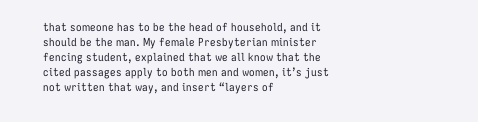that someone has to be the head of household, and it should be the man. My female Presbyterian minister fencing student, explained that we all know that the cited passages apply to both men and women, it’s just not written that way, and insert “layers of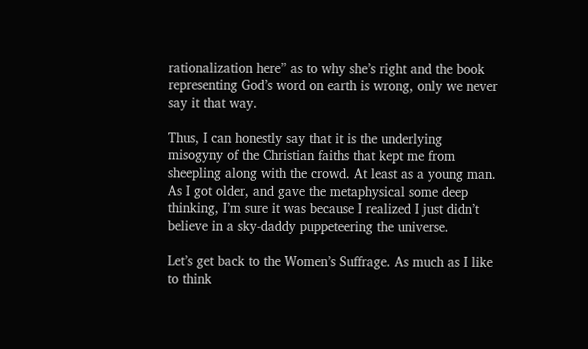rationalization here” as to why she’s right and the book representing God’s word on earth is wrong, only we never say it that way.

Thus, I can honestly say that it is the underlying misogyny of the Christian faiths that kept me from sheepling along with the crowd. At least as a young man. As I got older, and gave the metaphysical some deep thinking, I’m sure it was because I realized I just didn’t believe in a sky-daddy puppeteering the universe.

Let’s get back to the Women’s Suffrage. As much as I like to think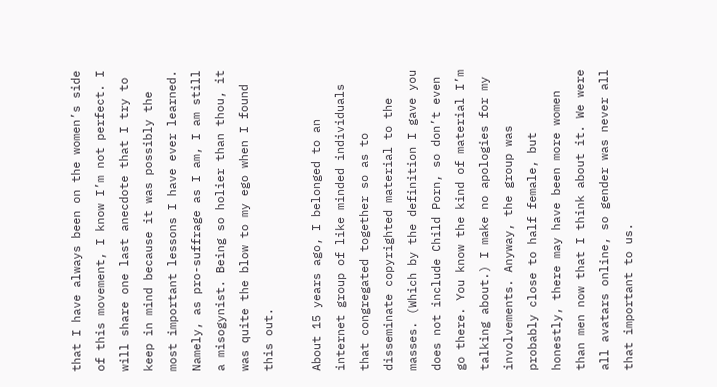that I have always been on the women’s side of this movement, I know I’m not perfect. I will share one last anecdote that I try to keep in mind because it was possibly the most important lessons I have ever learned. Namely, as pro-suffrage as I am, I am still a misogynist. Being so holier than thou, it was quite the blow to my ego when I found this out.

About 15 years ago, I belonged to an internet group of like minded individuals that congregated together so as to disseminate copyrighted material to the masses. (Which by the definition I gave you does not include Child Porn, so don’t even go there. You know the kind of material I’m talking about.) I make no apologies for my involvements. Anyway, the group was probably close to half female, but honestly, there may have been more women than men now that I think about it. We were all avatars online, so gender was never all that important to us.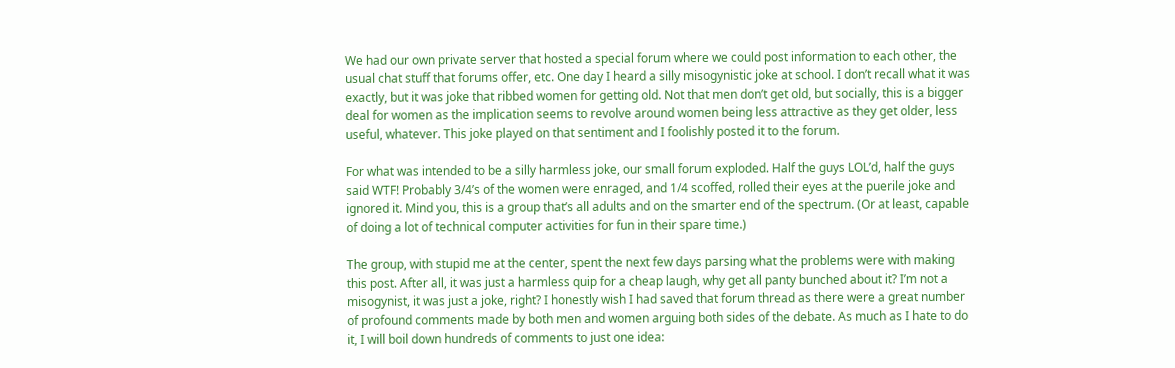We had our own private server that hosted a special forum where we could post information to each other, the usual chat stuff that forums offer, etc. One day I heard a silly misogynistic joke at school. I don’t recall what it was exactly, but it was joke that ribbed women for getting old. Not that men don’t get old, but socially, this is a bigger deal for women as the implication seems to revolve around women being less attractive as they get older, less useful, whatever. This joke played on that sentiment and I foolishly posted it to the forum.

For what was intended to be a silly harmless joke, our small forum exploded. Half the guys LOL’d, half the guys said WTF! Probably 3/4’s of the women were enraged, and 1/4 scoffed, rolled their eyes at the puerile joke and ignored it. Mind you, this is a group that’s all adults and on the smarter end of the spectrum. (Or at least, capable of doing a lot of technical computer activities for fun in their spare time.)

The group, with stupid me at the center, spent the next few days parsing what the problems were with making this post. After all, it was just a harmless quip for a cheap laugh, why get all panty bunched about it? I’m not a misogynist, it was just a joke, right? I honestly wish I had saved that forum thread as there were a great number of profound comments made by both men and women arguing both sides of the debate. As much as I hate to do it, I will boil down hundreds of comments to just one idea: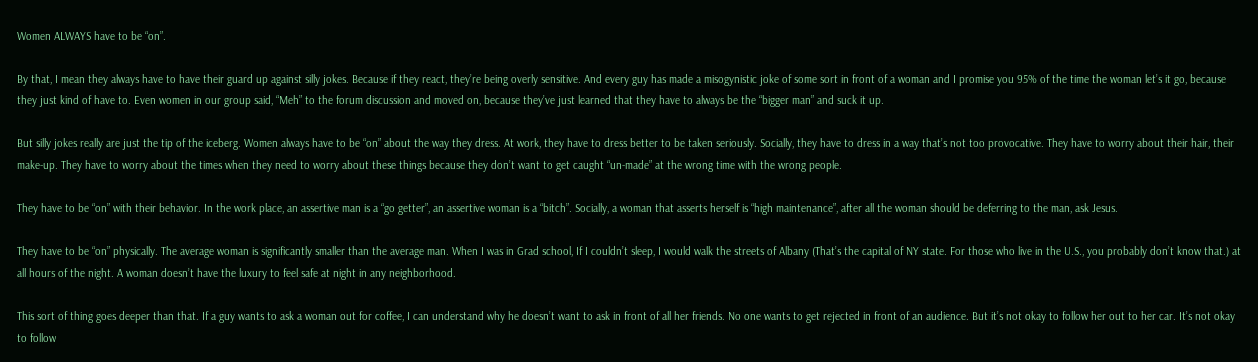Women ALWAYS have to be “on”.

By that, I mean they always have to have their guard up against silly jokes. Because if they react, they’re being overly sensitive. And every guy has made a misogynistic joke of some sort in front of a woman and I promise you 95% of the time the woman let’s it go, because they just kind of have to. Even women in our group said, “Meh” to the forum discussion and moved on, because they’ve just learned that they have to always be the “bigger man” and suck it up.

But silly jokes really are just the tip of the iceberg. Women always have to be “on” about the way they dress. At work, they have to dress better to be taken seriously. Socially, they have to dress in a way that’s not too provocative. They have to worry about their hair, their make-up. They have to worry about the times when they need to worry about these things because they don’t want to get caught “un-made” at the wrong time with the wrong people.

They have to be “on” with their behavior. In the work place, an assertive man is a “go getter”, an assertive woman is a “bitch”. Socially, a woman that asserts herself is “high maintenance”, after all the woman should be deferring to the man, ask Jesus.

They have to be “on” physically. The average woman is significantly smaller than the average man. When I was in Grad school, If I couldn’t sleep, I would walk the streets of Albany (That’s the capital of NY state. For those who live in the U.S., you probably don’t know that.) at all hours of the night. A woman doesn’t have the luxury to feel safe at night in any neighborhood.

This sort of thing goes deeper than that. If a guy wants to ask a woman out for coffee, I can understand why he doesn’t want to ask in front of all her friends. No one wants to get rejected in front of an audience. But it’s not okay to follow her out to her car. It’s not okay to follow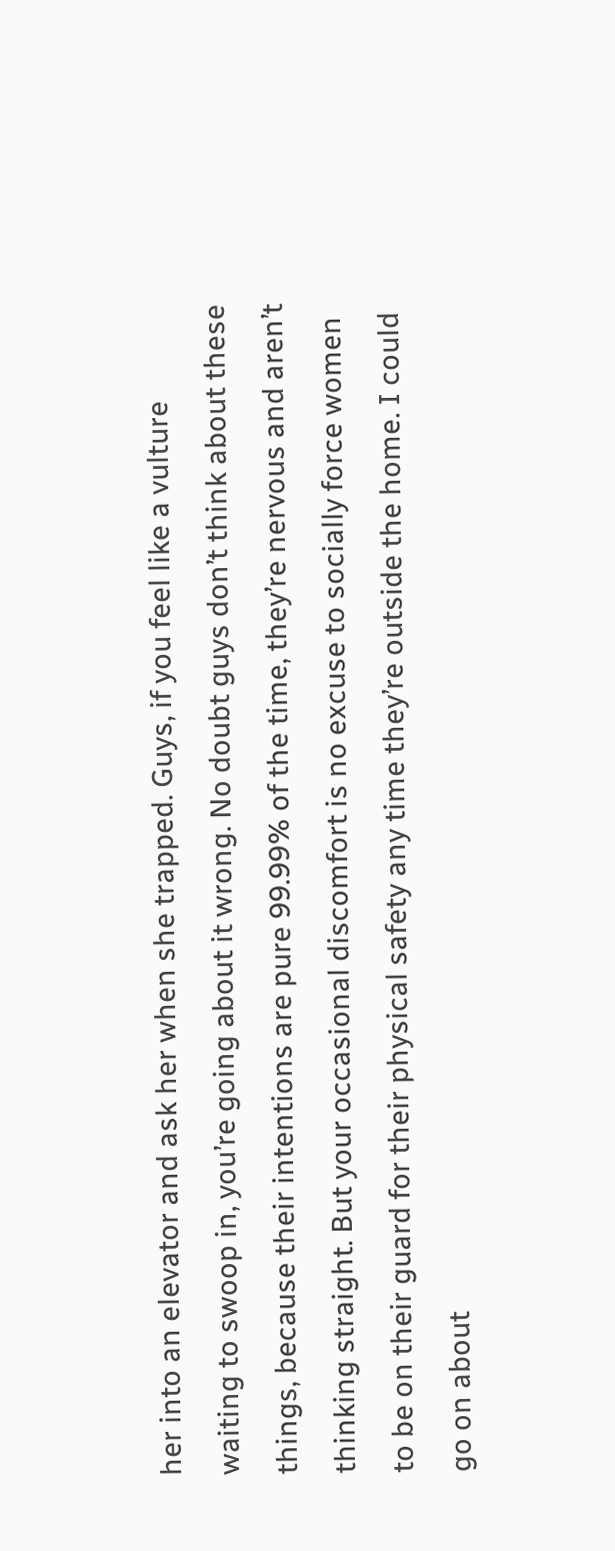her into an elevator and ask her when she trapped. Guys, if you feel like a vulture waiting to swoop in, you’re going about it wrong. No doubt guys don’t think about these things, because their intentions are pure 99.99% of the time, they’re nervous and aren’t thinking straight. But your occasional discomfort is no excuse to socially force women to be on their guard for their physical safety any time they’re outside the home. I could go on about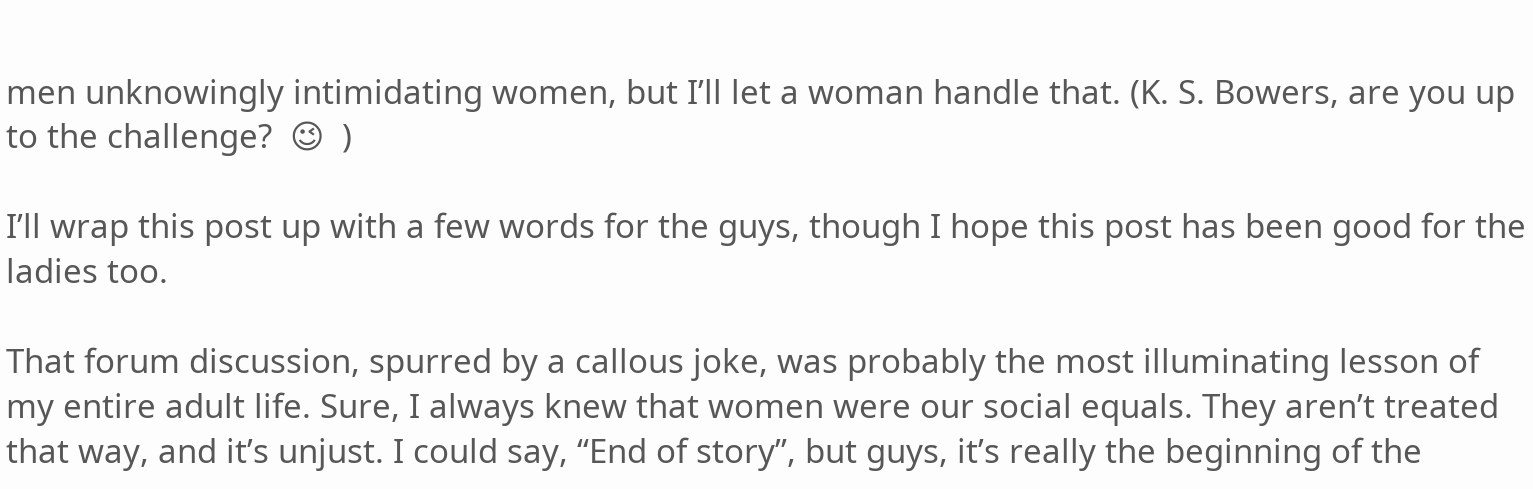men unknowingly intimidating women, but I’ll let a woman handle that. (K. S. Bowers, are you up to the challenge?  😉  )

I’ll wrap this post up with a few words for the guys, though I hope this post has been good for the ladies too.

That forum discussion, spurred by a callous joke, was probably the most illuminating lesson of my entire adult life. Sure, I always knew that women were our social equals. They aren’t treated that way, and it’s unjust. I could say, “End of story”, but guys, it’s really the beginning of the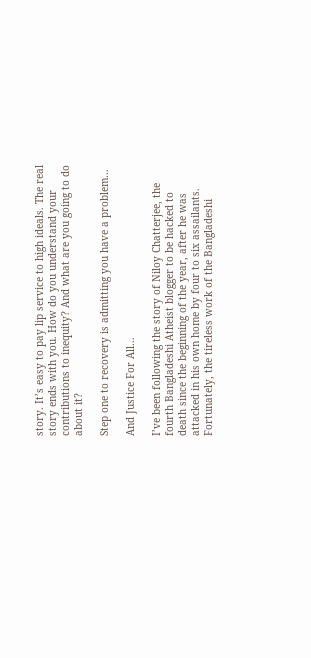story. It’s easy to pay lip service to high ideals. The real story ends with you. How do you understand your contributions to inequity? And what are you going to do about it?

Step one to recovery is admitting you have a problem…

And Justice For All…

I’ve been following the story of Niloy Chatterjee, the fourth Bangladeshi Atheist blogger to be hacked to death since the beginning of the year, after he was attacked in his own home by four to six assailants. Fortunately, the tireless work of the Bangladeshi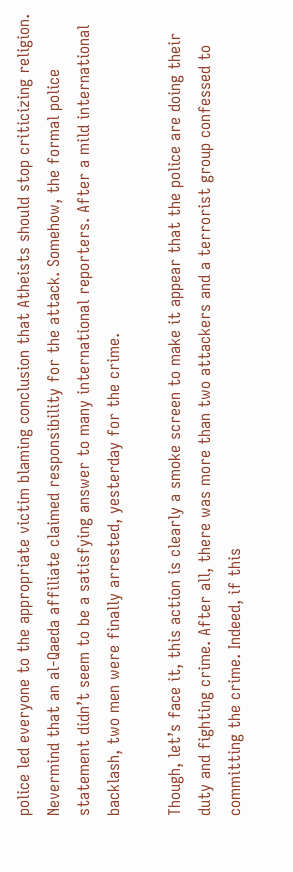police led everyone to the appropriate victim blaming conclusion that Atheists should stop criticizing religion. Nevermind that an al-Qaeda affiliate claimed responsibility for the attack. Somehow, the formal police statement didn’t seem to be a satisfying answer to many international reporters. After a mild international backlash, two men were finally arrested, yesterday for the crime.

Though, let’s face it, this action is clearly a smoke screen to make it appear that the police are doing their duty and fighting crime. After all, there was more than two attackers and a terrorist group confessed to committing the crime. Indeed, if this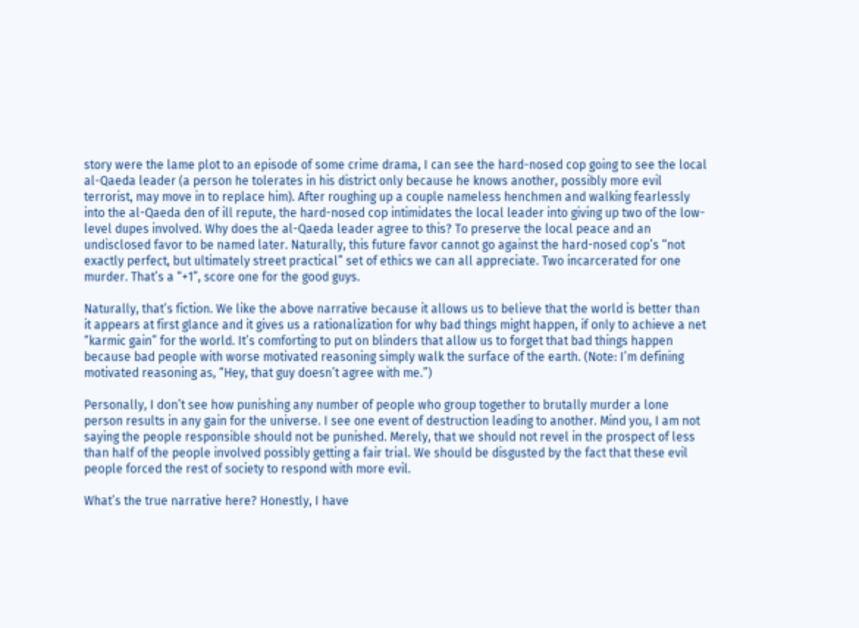story were the lame plot to an episode of some crime drama, I can see the hard-nosed cop going to see the local al-Qaeda leader (a person he tolerates in his district only because he knows another, possibly more evil terrorist, may move in to replace him). After roughing up a couple nameless henchmen and walking fearlessly into the al-Qaeda den of ill repute, the hard-nosed cop intimidates the local leader into giving up two of the low-level dupes involved. Why does the al-Qaeda leader agree to this? To preserve the local peace and an undisclosed favor to be named later. Naturally, this future favor cannot go against the hard-nosed cop’s “not exactly perfect, but ultimately street practical” set of ethics we can all appreciate. Two incarcerated for one murder. That’s a “+1”, score one for the good guys.

Naturally, that’s fiction. We like the above narrative because it allows us to believe that the world is better than it appears at first glance and it gives us a rationalization for why bad things might happen, if only to achieve a net “karmic gain” for the world. It’s comforting to put on blinders that allow us to forget that bad things happen because bad people with worse motivated reasoning simply walk the surface of the earth. (Note: I’m defining motivated reasoning as, “Hey, that guy doesn’t agree with me.”)

Personally, I don’t see how punishing any number of people who group together to brutally murder a lone person results in any gain for the universe. I see one event of destruction leading to another. Mind you, I am not saying the people responsible should not be punished. Merely, that we should not revel in the prospect of less than half of the people involved possibly getting a fair trial. We should be disgusted by the fact that these evil people forced the rest of society to respond with more evil.

What’s the true narrative here? Honestly, I have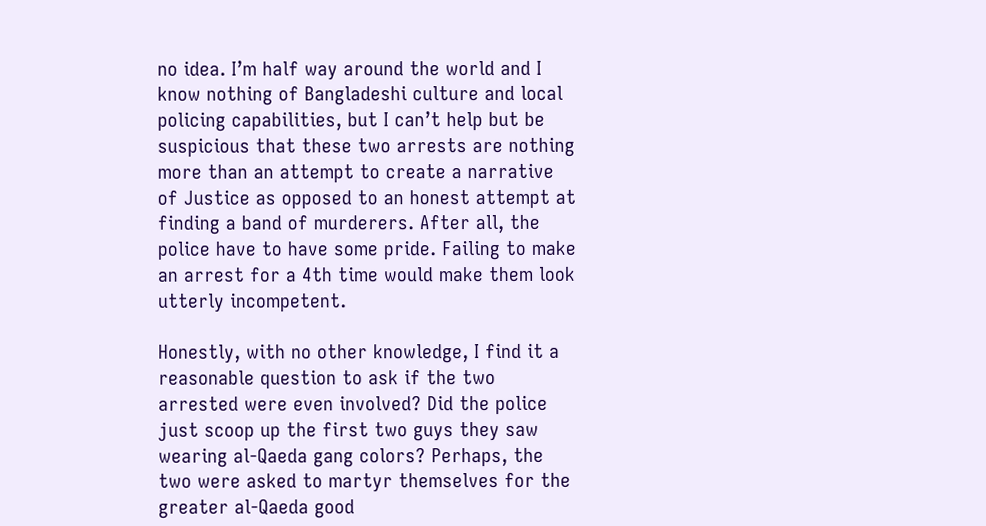no idea. I’m half way around the world and I know nothing of Bangladeshi culture and local policing capabilities, but I can’t help but be suspicious that these two arrests are nothing more than an attempt to create a narrative of Justice as opposed to an honest attempt at finding a band of murderers. After all, the police have to have some pride. Failing to make an arrest for a 4th time would make them look utterly incompetent.

Honestly, with no other knowledge, I find it a reasonable question to ask if the two arrested were even involved? Did the police just scoop up the first two guys they saw wearing al-Qaeda gang colors? Perhaps, the two were asked to martyr themselves for the greater al-Qaeda good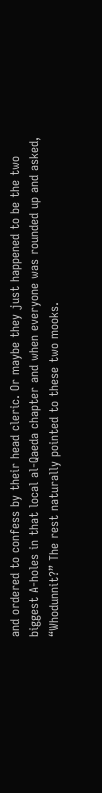and ordered to confess by their head cleric. Or maybe they just happened to be the two biggest A-holes in that local al-Qaeda chapter and when everyone was rounded up and asked, “Whodunnit?” The rest naturally pointed to these two mooks.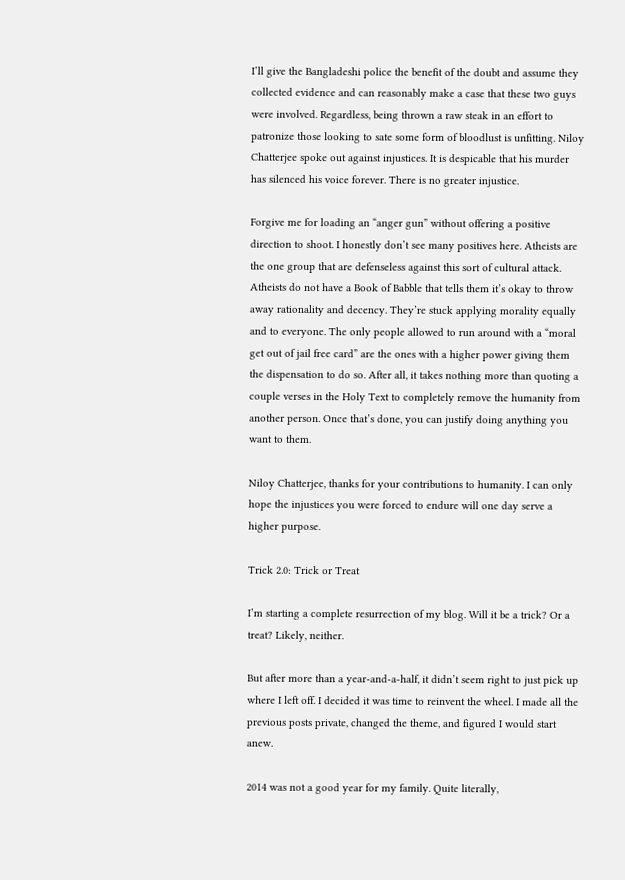I’ll give the Bangladeshi police the benefit of the doubt and assume they collected evidence and can reasonably make a case that these two guys were involved. Regardless, being thrown a raw steak in an effort to patronize those looking to sate some form of bloodlust is unfitting. Niloy Chatterjee spoke out against injustices. It is despicable that his murder has silenced his voice forever. There is no greater injustice.

Forgive me for loading an “anger gun” without offering a positive direction to shoot. I honestly don’t see many positives here. Atheists are the one group that are defenseless against this sort of cultural attack. Atheists do not have a Book of Babble that tells them it’s okay to throw away rationality and decency. They’re stuck applying morality equally and to everyone. The only people allowed to run around with a “moral get out of jail free card” are the ones with a higher power giving them the dispensation to do so. After all, it takes nothing more than quoting a couple verses in the Holy Text to completely remove the humanity from another person. Once that’s done, you can justify doing anything you want to them.

Niloy Chatterjee, thanks for your contributions to humanity. I can only hope the injustices you were forced to endure will one day serve a higher purpose.

Trick 2.0: Trick or Treat

I’m starting a complete resurrection of my blog. Will it be a trick? Or a treat? Likely, neither.

But after more than a year-and-a-half, it didn’t seem right to just pick up where I left off. I decided it was time to reinvent the wheel. I made all the previous posts private, changed the theme, and figured I would start anew.

2014 was not a good year for my family. Quite literally,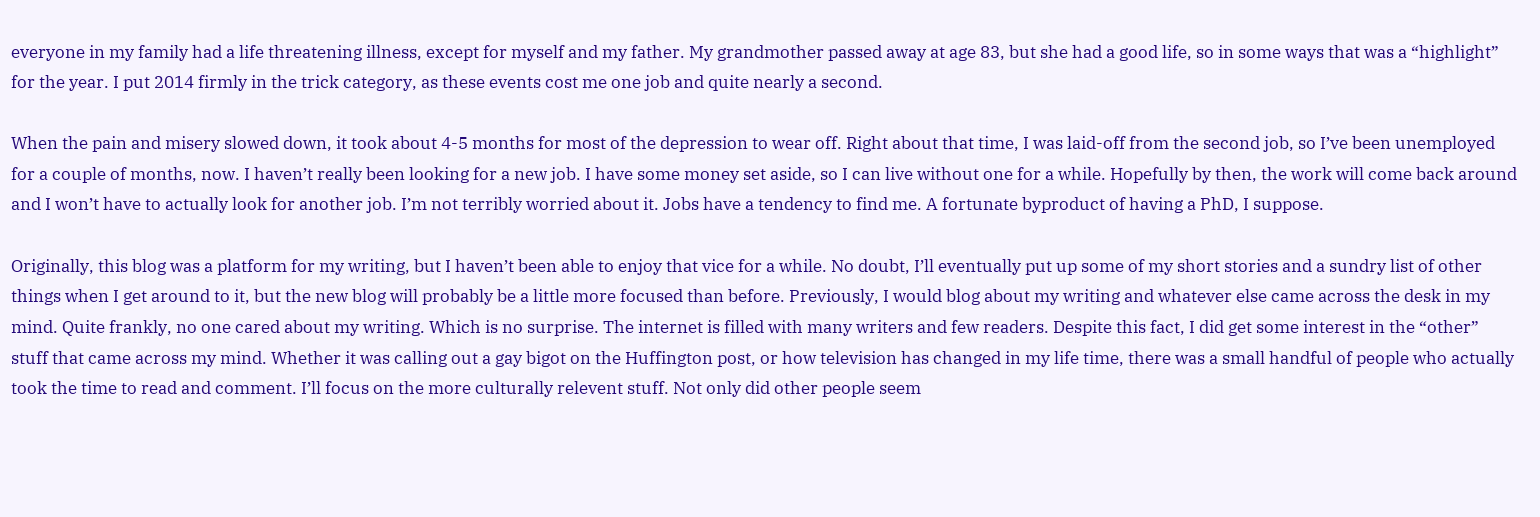everyone in my family had a life threatening illness, except for myself and my father. My grandmother passed away at age 83, but she had a good life, so in some ways that was a “highlight” for the year. I put 2014 firmly in the trick category, as these events cost me one job and quite nearly a second.

When the pain and misery slowed down, it took about 4-5 months for most of the depression to wear off. Right about that time, I was laid-off from the second job, so I’ve been unemployed for a couple of months, now. I haven’t really been looking for a new job. I have some money set aside, so I can live without one for a while. Hopefully by then, the work will come back around and I won’t have to actually look for another job. I’m not terribly worried about it. Jobs have a tendency to find me. A fortunate byproduct of having a PhD, I suppose.

Originally, this blog was a platform for my writing, but I haven’t been able to enjoy that vice for a while. No doubt, I’ll eventually put up some of my short stories and a sundry list of other things when I get around to it, but the new blog will probably be a little more focused than before. Previously, I would blog about my writing and whatever else came across the desk in my mind. Quite frankly, no one cared about my writing. Which is no surprise. The internet is filled with many writers and few readers. Despite this fact, I did get some interest in the “other” stuff that came across my mind. Whether it was calling out a gay bigot on the Huffington post, or how television has changed in my life time, there was a small handful of people who actually took the time to read and comment. I’ll focus on the more culturally relevent stuff. Not only did other people seem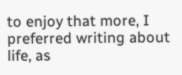to enjoy that more, I preferred writing about life, as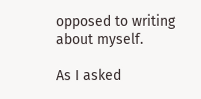opposed to writing about myself.

As I asked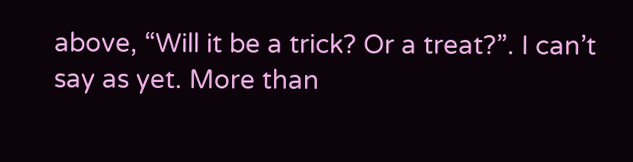above, “Will it be a trick? Or a treat?”. I can’t say as yet. More than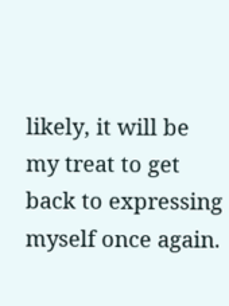likely, it will be my treat to get back to expressing myself once again.